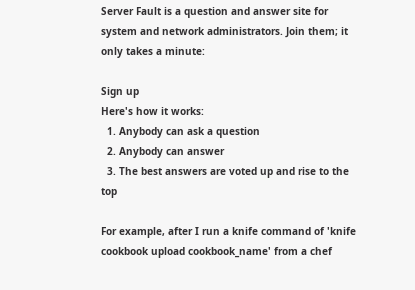Server Fault is a question and answer site for system and network administrators. Join them; it only takes a minute:

Sign up
Here's how it works:
  1. Anybody can ask a question
  2. Anybody can answer
  3. The best answers are voted up and rise to the top

For example, after I run a knife command of 'knife cookbook upload cookbook_name' from a chef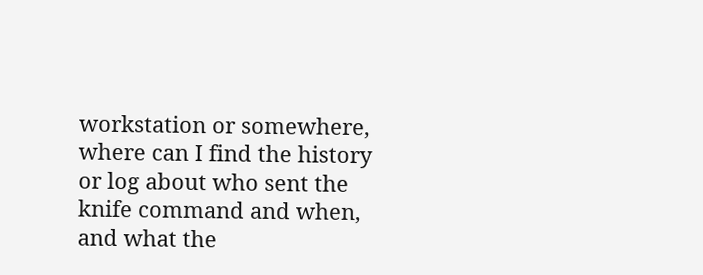workstation or somewhere, where can I find the history or log about who sent the knife command and when, and what the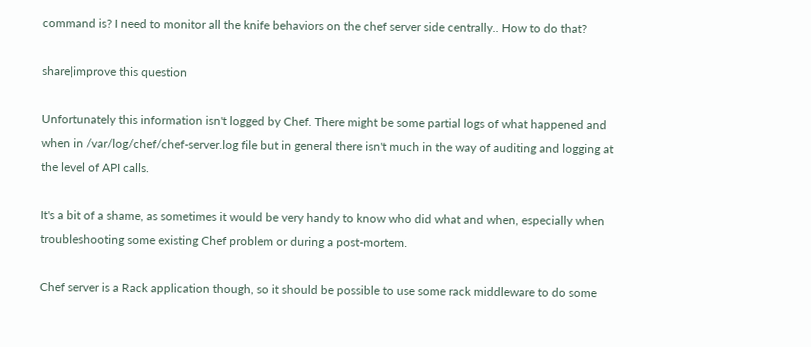command is? I need to monitor all the knife behaviors on the chef server side centrally.. How to do that?

share|improve this question

Unfortunately this information isn't logged by Chef. There might be some partial logs of what happened and when in /var/log/chef/chef-server.log file but in general there isn't much in the way of auditing and logging at the level of API calls.

It's a bit of a shame, as sometimes it would be very handy to know who did what and when, especially when troubleshooting some existing Chef problem or during a post-mortem.

Chef server is a Rack application though, so it should be possible to use some rack middleware to do some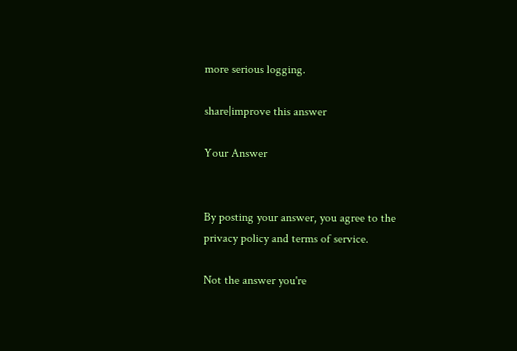more serious logging.

share|improve this answer

Your Answer


By posting your answer, you agree to the privacy policy and terms of service.

Not the answer you're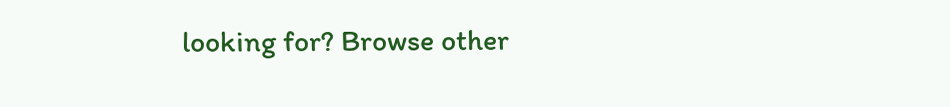looking for? Browse other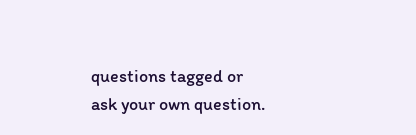questions tagged or ask your own question.